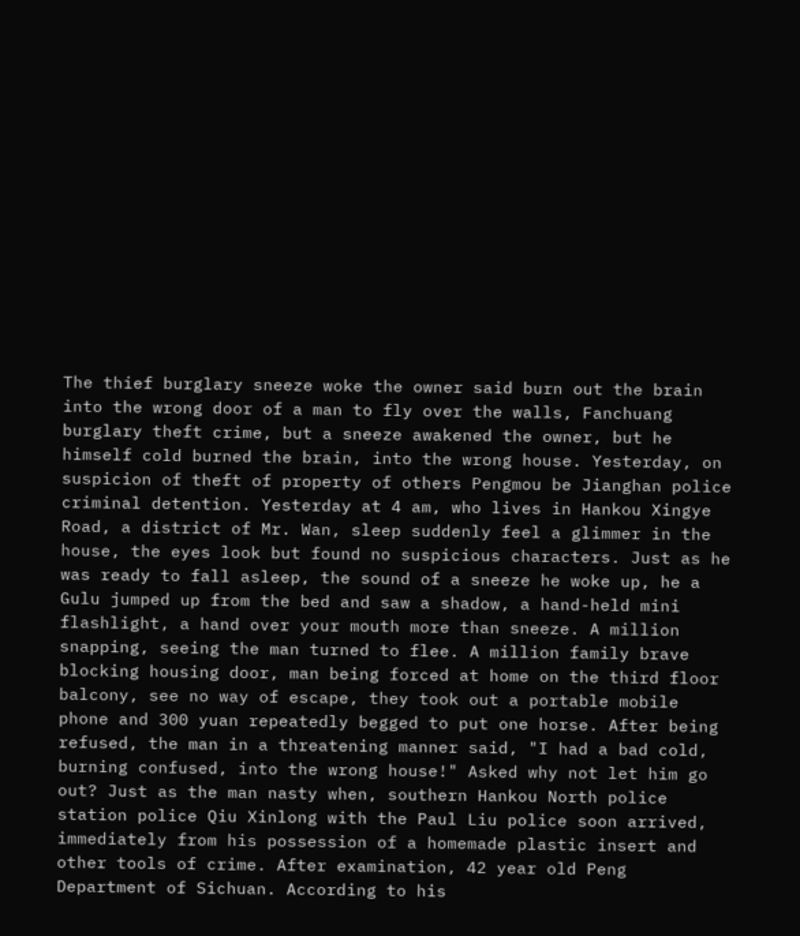The thief burglary sneeze woke the owner said burn out the brain into the wrong door of a man to fly over the walls, Fanchuang burglary theft crime, but a sneeze awakened the owner, but he himself cold burned the brain, into the wrong house. Yesterday, on suspicion of theft of property of others Pengmou be Jianghan police criminal detention. Yesterday at 4 am, who lives in Hankou Xingye Road, a district of Mr. Wan, sleep suddenly feel a glimmer in the house, the eyes look but found no suspicious characters. Just as he was ready to fall asleep, the sound of a sneeze he woke up, he a Gulu jumped up from the bed and saw a shadow, a hand-held mini flashlight, a hand over your mouth more than sneeze. A million snapping, seeing the man turned to flee. A million family brave blocking housing door, man being forced at home on the third floor balcony, see no way of escape, they took out a portable mobile phone and 300 yuan repeatedly begged to put one horse. After being refused, the man in a threatening manner said, "I had a bad cold, burning confused, into the wrong house!" Asked why not let him go out? Just as the man nasty when, southern Hankou North police station police Qiu Xinlong with the Paul Liu police soon arrived, immediately from his possession of a homemade plastic insert and other tools of crime. After examination, 42 year old Peng Department of Sichuan. According to his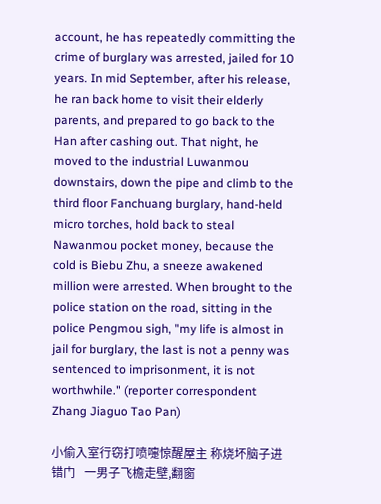account, he has repeatedly committing the crime of burglary was arrested, jailed for 10 years. In mid September, after his release, he ran back home to visit their elderly parents, and prepared to go back to the Han after cashing out. That night, he moved to the industrial Luwanmou downstairs, down the pipe and climb to the third floor Fanchuang burglary, hand-held micro torches, hold back to steal Nawanmou pocket money, because the cold is Biebu Zhu, a sneeze awakened million were arrested. When brought to the police station on the road, sitting in the police Pengmou sigh, "my life is almost in jail for burglary, the last is not a penny was sentenced to imprisonment, it is not worthwhile." (reporter correspondent Zhang Jiaguo Tao Pan)

小偷入室行窃打喷嚏惊醒屋主 称烧坏脑子进错门   一男子飞檐走壁,翻窗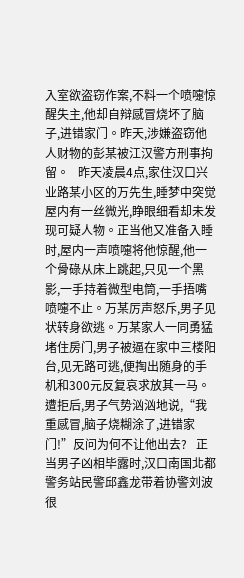入室欲盗窃作案,不料一个喷嚏惊醒失主,他却自辩感冒烧坏了脑子,进错家门。昨天,涉嫌盗窃他人财物的彭某被江汉警方刑事拘留。   昨天凌晨4点,家住汉口兴业路某小区的万先生,睡梦中突觉屋内有一丝微光,睁眼细看却未发现可疑人物。正当他又准备入睡时,屋内一声喷嚏将他惊醒,他一个骨碌从床上跳起,只见一个黑影,一手持着微型电筒,一手捂嘴喷嚏不止。万某厉声怒斥,男子见状转身欲逃。万某家人一同勇猛堵住房门,男子被逼在家中三楼阳台,见无路可逃,便掏出随身的手机和300元反复哀求放其一马。遭拒后,男子气势汹汹地说,“我重感冒,脑子烧糊涂了,进错家门!”反问为何不让他出去?   正当男子凶相毕露时,汉口南国北都警务站民警邱鑫龙带着协警刘波很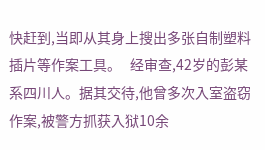快赶到,当即从其身上搜出多张自制塑料插片等作案工具。   经审查,42岁的彭某系四川人。据其交待,他曾多次入室盗窃作案,被警方抓获入狱10余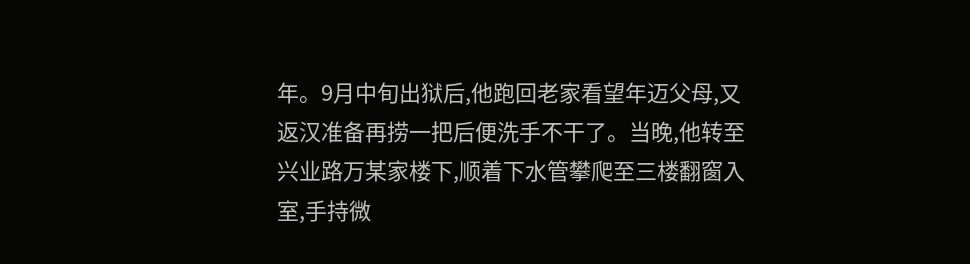年。9月中旬出狱后,他跑回老家看望年迈父母,又返汉准备再捞一把后便洗手不干了。当晚,他转至兴业路万某家楼下,顺着下水管攀爬至三楼翻窗入室,手持微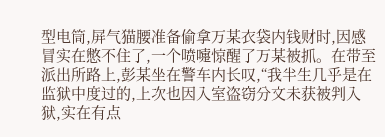型电筒,屏气猫腰准备偷拿万某衣袋内钱财时,因感冒实在憋不住了,一个喷嚏惊醒了万某被抓。在带至派出所路上,彭某坐在警车内长叹,“我半生几乎是在监狱中度过的,上次也因入室盗窃分文未获被判入狱,实在有点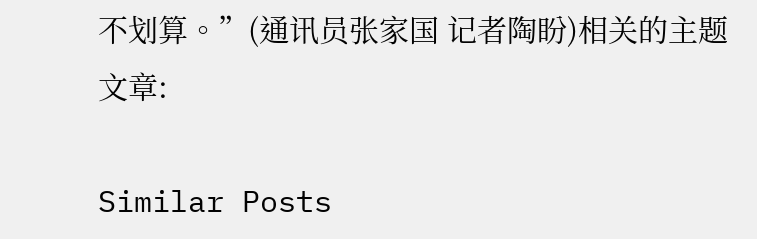不划算。”(通讯员张家国 记者陶盼)相关的主题文章:

Similar Posts